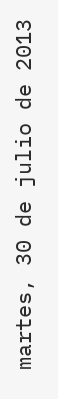martes, 30 de julio de 2013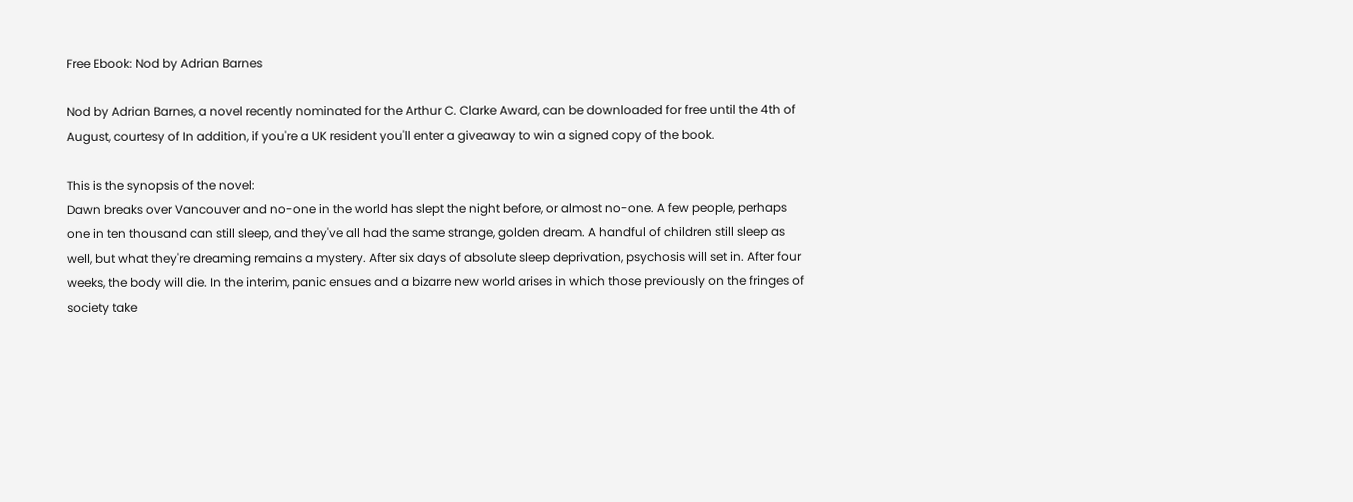Free Ebook: Nod by Adrian Barnes

Nod by Adrian Barnes, a novel recently nominated for the Arthur C. Clarke Award, can be downloaded for free until the 4th of August, courtesy of In addition, if you're a UK resident you'll enter a giveaway to win a signed copy of the book.

This is the synopsis of the novel:
Dawn breaks over Vancouver and no-one in the world has slept the night before, or almost no-one. A few people, perhaps one in ten thousand can still sleep, and they've all had the same strange, golden dream. A handful of children still sleep as well, but what they're dreaming remains a mystery. After six days of absolute sleep deprivation, psychosis will set in. After four weeks, the body will die. In the interim, panic ensues and a bizarre new world arises in which those previously on the fringes of society take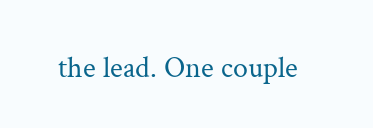the lead. One couple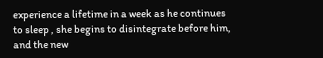experience a lifetime in a week as he continues to sleep , she begins to disintegrate before him, and the new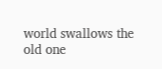world swallows the old one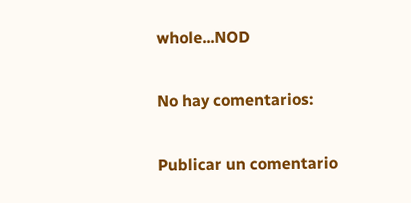whole...NOD

No hay comentarios:

Publicar un comentario